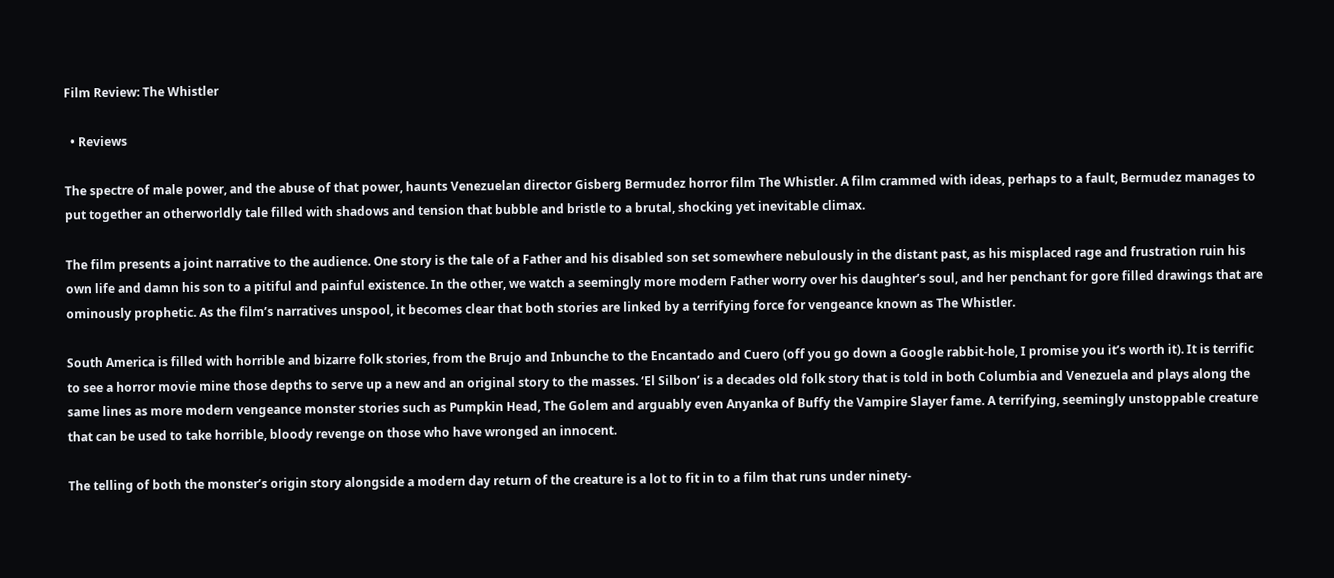Film Review: The Whistler

  • Reviews

The spectre of male power, and the abuse of that power, haunts Venezuelan director Gisberg Bermudez horror film The Whistler. A film crammed with ideas, perhaps to a fault, Bermudez manages to put together an otherworldly tale filled with shadows and tension that bubble and bristle to a brutal, shocking yet inevitable climax.

The film presents a joint narrative to the audience. One story is the tale of a Father and his disabled son set somewhere nebulously in the distant past, as his misplaced rage and frustration ruin his own life and damn his son to a pitiful and painful existence. In the other, we watch a seemingly more modern Father worry over his daughter’s soul, and her penchant for gore filled drawings that are ominously prophetic. As the film’s narratives unspool, it becomes clear that both stories are linked by a terrifying force for vengeance known as The Whistler.

South America is filled with horrible and bizarre folk stories, from the Brujo and Inbunche to the Encantado and Cuero (off you go down a Google rabbit-hole, I promise you it’s worth it). It is terrific to see a horror movie mine those depths to serve up a new and an original story to the masses. ‘El Silbon’ is a decades old folk story that is told in both Columbia and Venezuela and plays along the same lines as more modern vengeance monster stories such as Pumpkin Head, The Golem and arguably even Anyanka of Buffy the Vampire Slayer fame. A terrifying, seemingly unstoppable creature that can be used to take horrible, bloody revenge on those who have wronged an innocent.

The telling of both the monster’s origin story alongside a modern day return of the creature is a lot to fit in to a film that runs under ninety-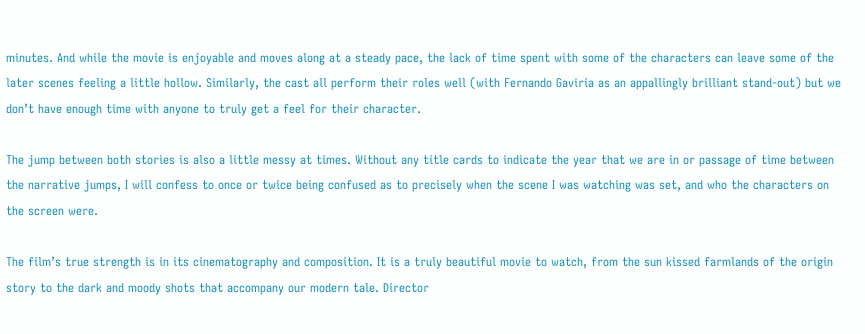minutes. And while the movie is enjoyable and moves along at a steady pace, the lack of time spent with some of the characters can leave some of the later scenes feeling a little hollow. Similarly, the cast all perform their roles well (with Fernando Gaviria as an appallingly brilliant stand-out) but we don’t have enough time with anyone to truly get a feel for their character.

The jump between both stories is also a little messy at times. Without any title cards to indicate the year that we are in or passage of time between the narrative jumps, I will confess to once or twice being confused as to precisely when the scene I was watching was set, and who the characters on the screen were.

The film’s true strength is in its cinematography and composition. It is a truly beautiful movie to watch, from the sun kissed farmlands of the origin story to the dark and moody shots that accompany our modern tale. Director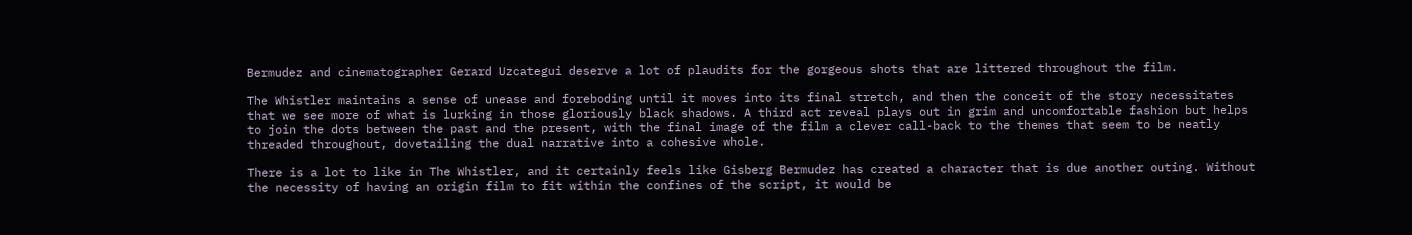Bermudez and cinematographer Gerard Uzcategui deserve a lot of plaudits for the gorgeous shots that are littered throughout the film.

The Whistler maintains a sense of unease and foreboding until it moves into its final stretch, and then the conceit of the story necessitates that we see more of what is lurking in those gloriously black shadows. A third act reveal plays out in grim and uncomfortable fashion but helps to join the dots between the past and the present, with the final image of the film a clever call-back to the themes that seem to be neatly threaded throughout, dovetailing the dual narrative into a cohesive whole.

There is a lot to like in The Whistler, and it certainly feels like Gisberg Bermudez has created a character that is due another outing. Without the necessity of having an origin film to fit within the confines of the script, it would be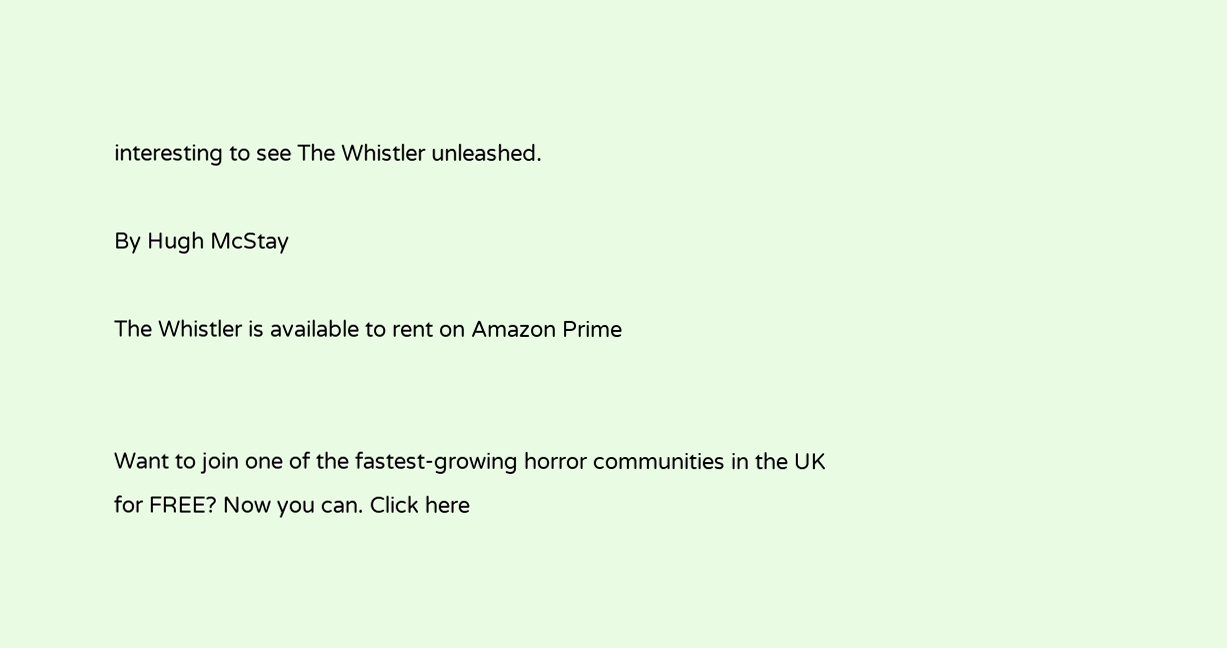interesting to see The Whistler unleashed.

By Hugh McStay

The Whistler is available to rent on Amazon Prime


Want to join one of the fastest-growing horror communities in the UK for FREE? Now you can. Click here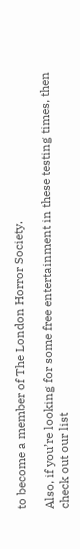to become a member of The London Horror Society.

Also, if you’re looking for some free entertainment in these testing times, then check out our list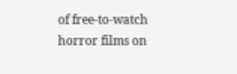of free-to-watch horror films on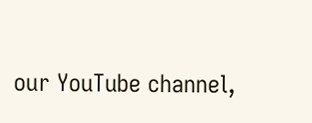our YouTube channel,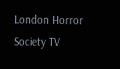London Horror Society TV